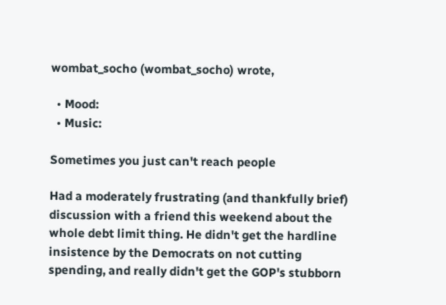wombat_socho (wombat_socho) wrote,

  • Mood:
  • Music:

Sometimes you just can't reach people

Had a moderately frustrating (and thankfully brief) discussion with a friend this weekend about the whole debt limit thing. He didn't get the hardline insistence by the Democrats on not cutting spending, and really didn't get the GOP's stubborn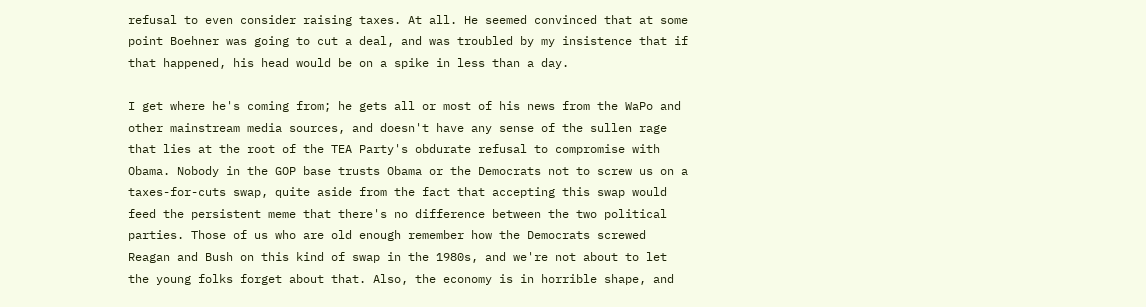refusal to even consider raising taxes. At all. He seemed convinced that at some point Boehner was going to cut a deal, and was troubled by my insistence that if that happened, his head would be on a spike in less than a day.

I get where he's coming from; he gets all or most of his news from the WaPo and other mainstream media sources, and doesn't have any sense of the sullen rage that lies at the root of the TEA Party's obdurate refusal to compromise with Obama. Nobody in the GOP base trusts Obama or the Democrats not to screw us on a taxes-for-cuts swap, quite aside from the fact that accepting this swap would feed the persistent meme that there's no difference between the two political parties. Those of us who are old enough remember how the Democrats screwed Reagan and Bush on this kind of swap in the 1980s, and we're not about to let the young folks forget about that. Also, the economy is in horrible shape, and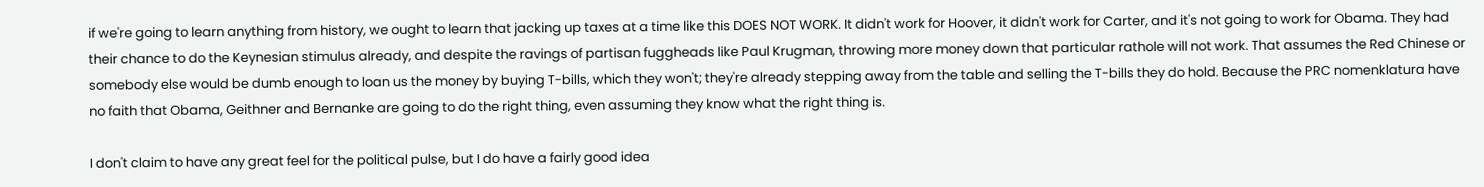if we're going to learn anything from history, we ought to learn that jacking up taxes at a time like this DOES NOT WORK. It didn't work for Hoover, it didn't work for Carter, and it's not going to work for Obama. They had their chance to do the Keynesian stimulus already, and despite the ravings of partisan fuggheads like Paul Krugman, throwing more money down that particular rathole will not work. That assumes the Red Chinese or somebody else would be dumb enough to loan us the money by buying T-bills, which they won't; they're already stepping away from the table and selling the T-bills they do hold. Because the PRC nomenklatura have no faith that Obama, Geithner and Bernanke are going to do the right thing, even assuming they know what the right thing is.

I don't claim to have any great feel for the political pulse, but I do have a fairly good idea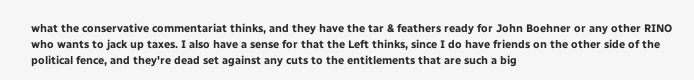what the conservative commentariat thinks, and they have the tar & feathers ready for John Boehner or any other RINO who wants to jack up taxes. I also have a sense for that the Left thinks, since I do have friends on the other side of the political fence, and they're dead set against any cuts to the entitlements that are such a big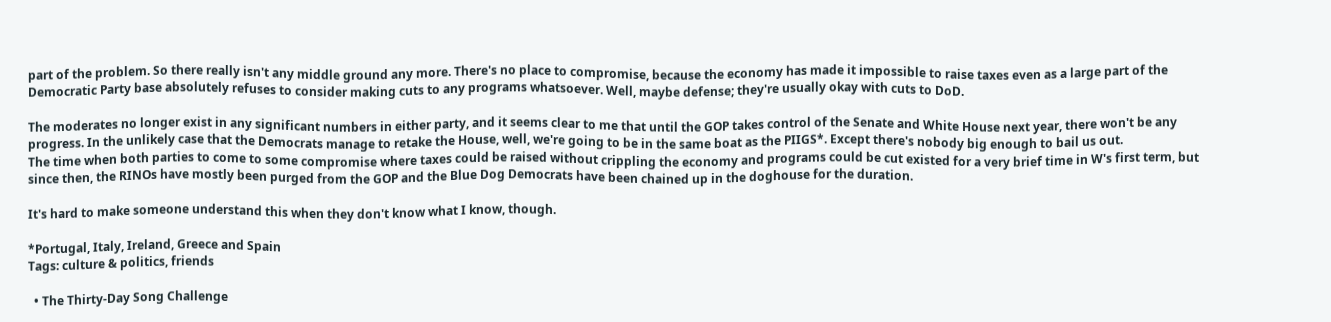part of the problem. So there really isn't any middle ground any more. There's no place to compromise, because the economy has made it impossible to raise taxes even as a large part of the Democratic Party base absolutely refuses to consider making cuts to any programs whatsoever. Well, maybe defense; they're usually okay with cuts to DoD.

The moderates no longer exist in any significant numbers in either party, and it seems clear to me that until the GOP takes control of the Senate and White House next year, there won't be any progress. In the unlikely case that the Democrats manage to retake the House, well, we're going to be in the same boat as the PIIGS*. Except there's nobody big enough to bail us out.
The time when both parties to come to some compromise where taxes could be raised without crippling the economy and programs could be cut existed for a very brief time in W's first term, but since then, the RINOs have mostly been purged from the GOP and the Blue Dog Democrats have been chained up in the doghouse for the duration.

It's hard to make someone understand this when they don't know what I know, though.

*Portugal, Italy, Ireland, Greece and Spain
Tags: culture & politics, friends

  • The Thirty-Day Song Challenge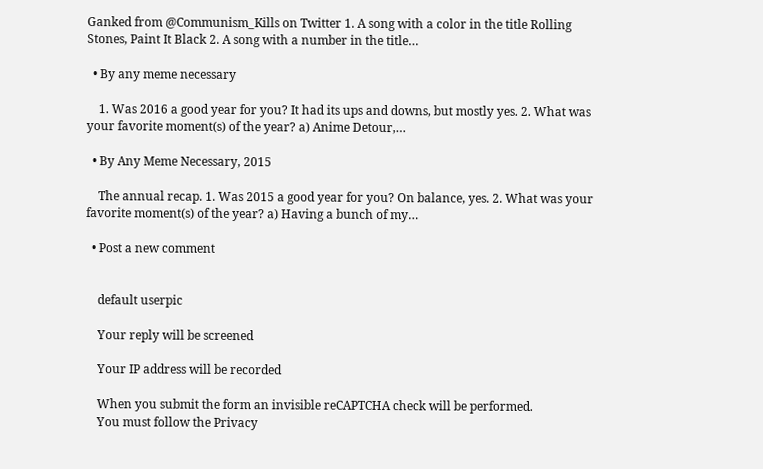Ganked from @Communism_Kills on Twitter 1. A song with a color in the title Rolling Stones, Paint It Black 2. A song with a number in the title…

  • By any meme necessary

    1. Was 2016 a good year for you? It had its ups and downs, but mostly yes. 2. What was your favorite moment(s) of the year? a) Anime Detour,…

  • By Any Meme Necessary, 2015

    The annual recap. 1. Was 2015 a good year for you? On balance, yes. 2. What was your favorite moment(s) of the year? a) Having a bunch of my…

  • Post a new comment


    default userpic

    Your reply will be screened

    Your IP address will be recorded

    When you submit the form an invisible reCAPTCHA check will be performed.
    You must follow the Privacy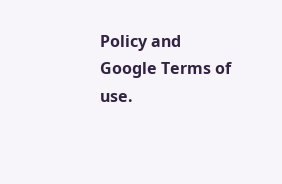Policy and Google Terms of use.